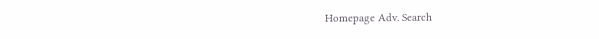Homepage Adv. Search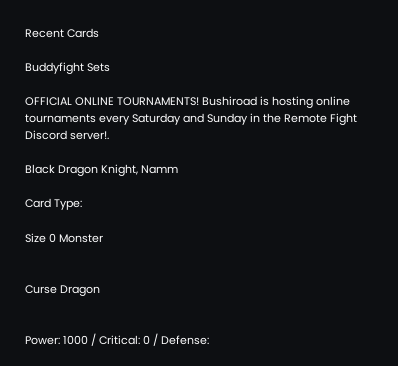Recent Cards

Buddyfight Sets

OFFICIAL ONLINE TOURNAMENTS! Bushiroad is hosting online tournaments every Saturday and Sunday in the Remote Fight Discord server!.

Black Dragon Knight, Namm

Card Type:

Size 0 Monster


Curse Dragon


Power: 1000 / Critical: 0 / Defense: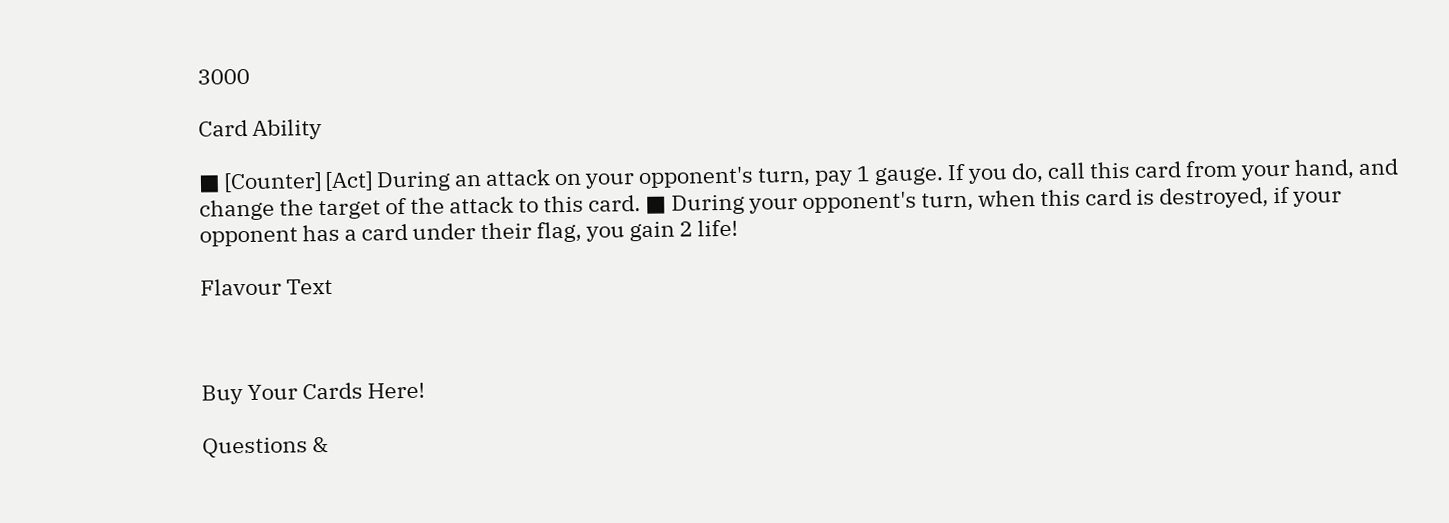3000

Card Ability

■ [Counter] [Act] During an attack on your opponent's turn, pay 1 gauge. If you do, call this card from your hand, and change the target of the attack to this card. ■ During your opponent's turn, when this card is destroyed, if your opponent has a card under their flag, you gain 2 life!

Flavour Text



Buy Your Cards Here!

Questions &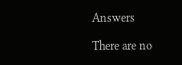Answers

There are no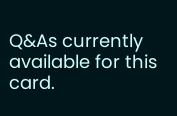Q&As currently available for this card.